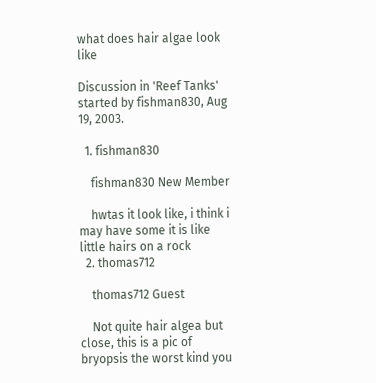what does hair algae look like

Discussion in 'Reef Tanks' started by fishman830, Aug 19, 2003.

  1. fishman830

    fishman830 New Member

    hwtas it look like, i think i may have some it is like little hairs on a rock
  2. thomas712

    thomas712 Guest

    Not quite hair algea but close, this is a pic of bryopsis the worst kind you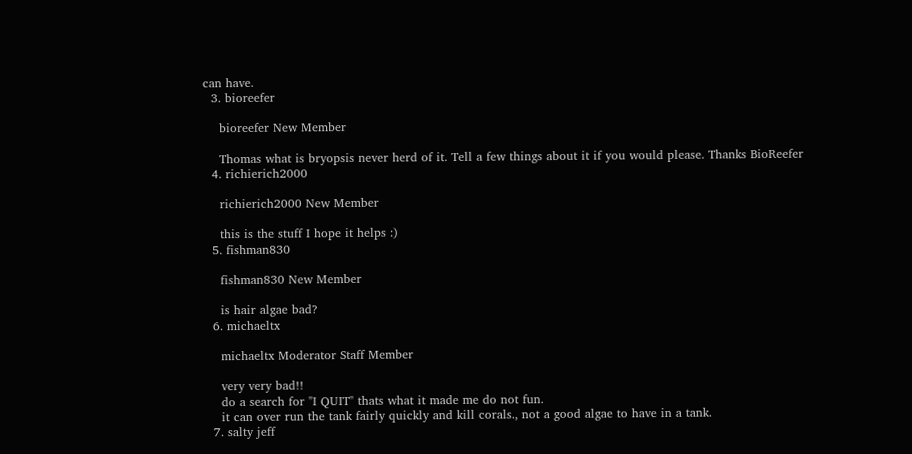can have.
  3. bioreefer

    bioreefer New Member

    Thomas what is bryopsis never herd of it. Tell a few things about it if you would please. Thanks BioReefer
  4. richierich2000

    richierich2000 New Member

    this is the stuff I hope it helps :)
  5. fishman830

    fishman830 New Member

    is hair algae bad?
  6. michaeltx

    michaeltx Moderator Staff Member

    very very bad!!
    do a search for "I QUIT" thats what it made me do not fun.
    it can over run the tank fairly quickly and kill corals., not a good algae to have in a tank.
  7. salty jeff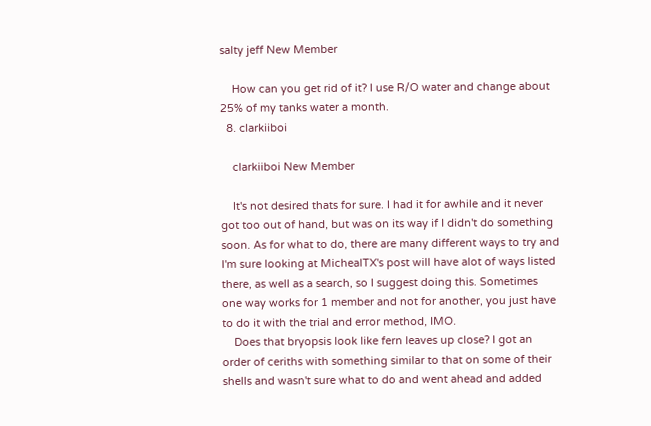salty jeff New Member

    How can you get rid of it? I use R/O water and change about 25% of my tanks water a month.
  8. clarkiiboi

    clarkiiboi New Member

    It's not desired thats for sure. I had it for awhile and it never got too out of hand, but was on its way if I didn't do something soon. As for what to do, there are many different ways to try and I'm sure looking at MichealTX's post will have alot of ways listed there, as well as a search, so I suggest doing this. Sometimes one way works for 1 member and not for another, you just have to do it with the trial and error method, IMO.
    Does that bryopsis look like fern leaves up close? I got an order of ceriths with something similar to that on some of their shells and wasn't sure what to do and went ahead and added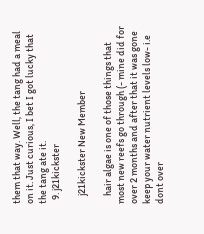them that way. Well, the tang had a meal on it. Just curious, I bet I got lucky that the tang ate it.
  9. j21kickster

    j21kickster New Member

    hair algae is one of those things that most new reefs go through (- mine did for over 2 months and after that it was gone keep your water nutrient levels low- i.e dont over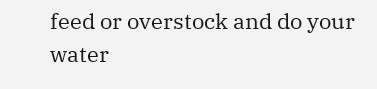feed or overstock and do your water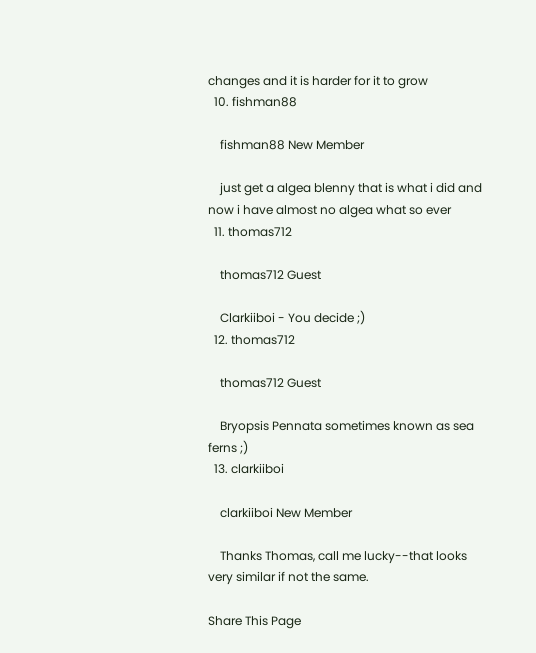changes and it is harder for it to grow
  10. fishman88

    fishman88 New Member

    just get a algea blenny that is what i did and now i have almost no algea what so ever
  11. thomas712

    thomas712 Guest

    Clarkiiboi - You decide ;)
  12. thomas712

    thomas712 Guest

    Bryopsis Pennata sometimes known as sea ferns ;)
  13. clarkiiboi

    clarkiiboi New Member

    Thanks Thomas, call me lucky--that looks very similar if not the same.

Share This Page